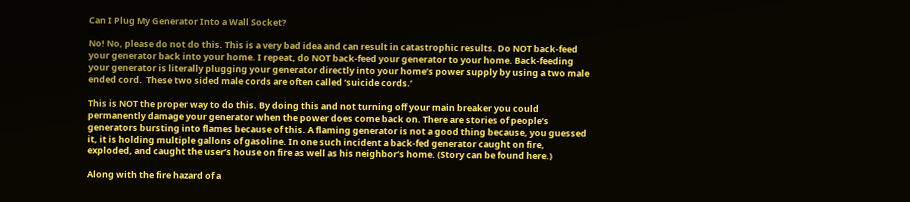Can I Plug My Generator Into a Wall Socket?

No! No, please do not do this. This is a very bad idea and can result in catastrophic results. Do NOT back-feed your generator back into your home. I repeat, do NOT back-feed your generator to your home. Back-feeding your generator is literally plugging your generator directly into your home’s power supply by using a two male ended cord.  These two sided male cords are often called ‘suicide cords.’

This is NOT the proper way to do this. By doing this and not turning off your main breaker you could permanently damage your generator when the power does come back on. There are stories of people’s generators bursting into flames because of this. A flaming generator is not a good thing because, you guessed it, it is holding multiple gallons of gasoline. In one such incident a back-fed generator caught on fire, exploded, and caught the user’s house on fire as well as his neighbor’s home. (Story can be found here.)

Along with the fire hazard of a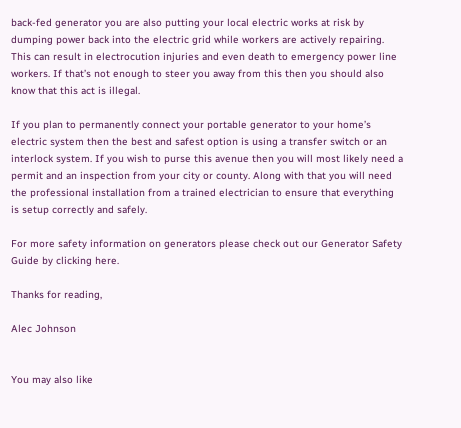back-fed generator you are also putting your local electric works at risk by dumping power back into the electric grid while workers are actively repairing. This can result in electrocution injuries and even death to emergency power line workers. If that’s not enough to steer you away from this then you should also know that this act is illegal.

If you plan to permanently connect your portable generator to your home’s electric system then the best and safest option is using a transfer switch or an interlock system. If you wish to purse this avenue then you will most likely need a permit and an inspection from your city or county. Along with that you will need the professional installation from a trained electrician to ensure that everything is setup correctly and safely.

For more safety information on generators please check out our Generator Safety Guide by clicking here.

Thanks for reading,

Alec Johnson


You may also like